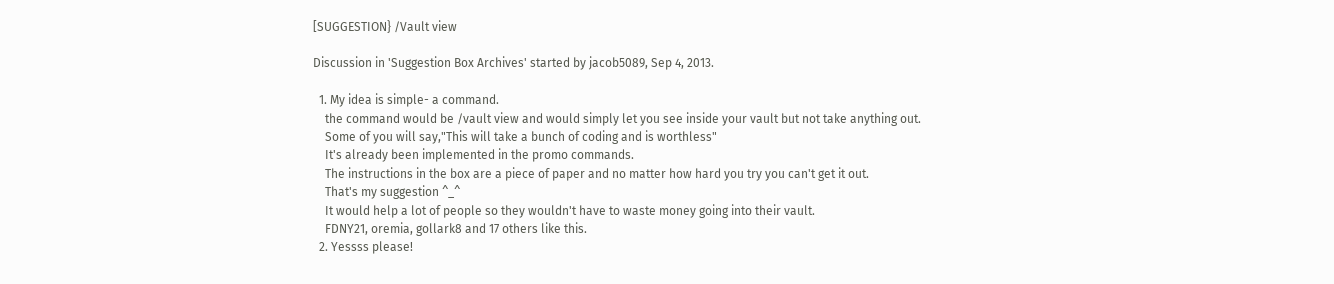[SUGGESTION} /Vault view

Discussion in 'Suggestion Box Archives' started by jacob5089, Sep 4, 2013.

  1. My idea is simple- a command.
    the command would be /vault view and would simply let you see inside your vault but not take anything out.
    Some of you will say,"This will take a bunch of coding and is worthless"
    It's already been implemented in the promo commands.
    The instructions in the box are a piece of paper and no matter how hard you try you can't get it out.
    That's my suggestion ^_^
    It would help a lot of people so they wouldn't have to waste money going into their vault.
    FDNY21, oremia, gollark8 and 17 others like this.
  2. Yessss please!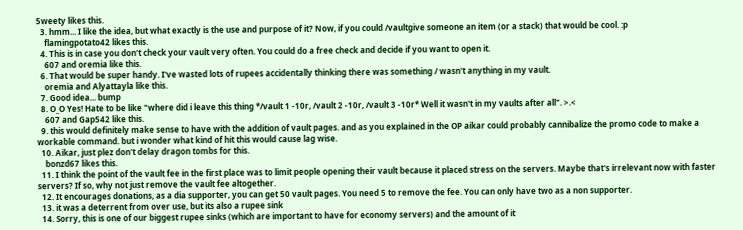5weety likes this.
  3. hmm... I like the idea, but what exactly is the use and purpose of it? Now, if you could /vaultgive someone an item (or a stack) that would be cool. :p
    flamingpotato42 likes this.
  4. This is in case you don't check your vault very often. You could do a free check and decide if you want to open it.
    607 and oremia like this.
  6. That would be super handy. I've wasted lots of rupees accidentally thinking there was something / wasn't anything in my vault.
    oremia and Alyattayla like this.
  7. Good idea... bump
  8. O_O Yes! Hate to be like "where did i leave this thing */vault 1 -10r, /vault 2 -10r, /vault 3 -10r* Well it wasn't in my vaults after all". >.<
    607 and Gap542 like this.
  9. this would definitely make sense to have with the addition of vault pages. and as you explained in the OP aikar could probably cannibalize the promo code to make a workable command. but i wonder what kind of hit this would cause lag wise.
  10. Aikar, just plez don't delay dragon tombs for this.
    bonzd67 likes this.
  11. I think the point of the vault fee in the first place was to limit people opening their vault because it placed stress on the servers. Maybe that's irrelevant now with faster servers? If so, why not just remove the vault fee altogether.
  12. It encourages donations, as a dia supporter, you can get 50 vault pages. You need 5 to remove the fee. You can only have two as a non supporter.
  13. it was a deterrent from over use, but its also a rupee sink
  14. Sorry, this is one of our biggest rupee sinks (which are important to have for economy servers) and the amount of it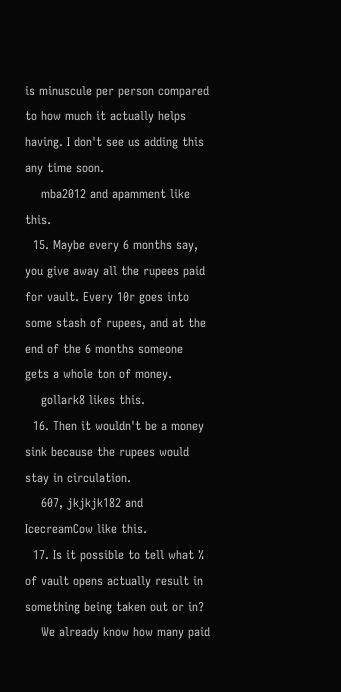is minuscule per person compared to how much it actually helps having. I don't see us adding this any time soon.
    mba2012 and apamment like this.
  15. Maybe every 6 months say, you give away all the rupees paid for vault. Every 10r goes into some stash of rupees, and at the end of the 6 months someone gets a whole ton of money.
    gollark8 likes this.
  16. Then it wouldn't be a money sink because the rupees would stay in circulation.
    607, jkjkjk182 and IcecreamCow like this.
  17. Is it possible to tell what % of vault opens actually result in something being taken out or in?
    We already know how many paid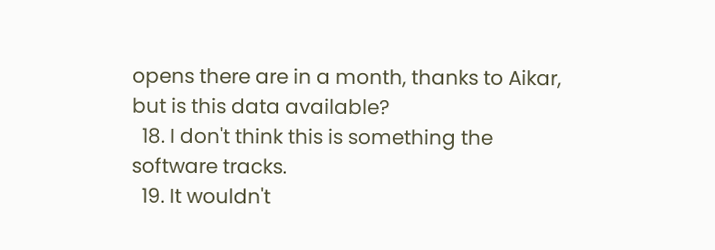opens there are in a month, thanks to Aikar, but is this data available?
  18. I don't think this is something the software tracks.
  19. It wouldn't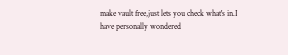make vault free,just lets you check what's in.I have personally wondered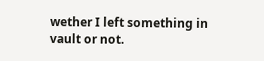wether I left something in vault or not.